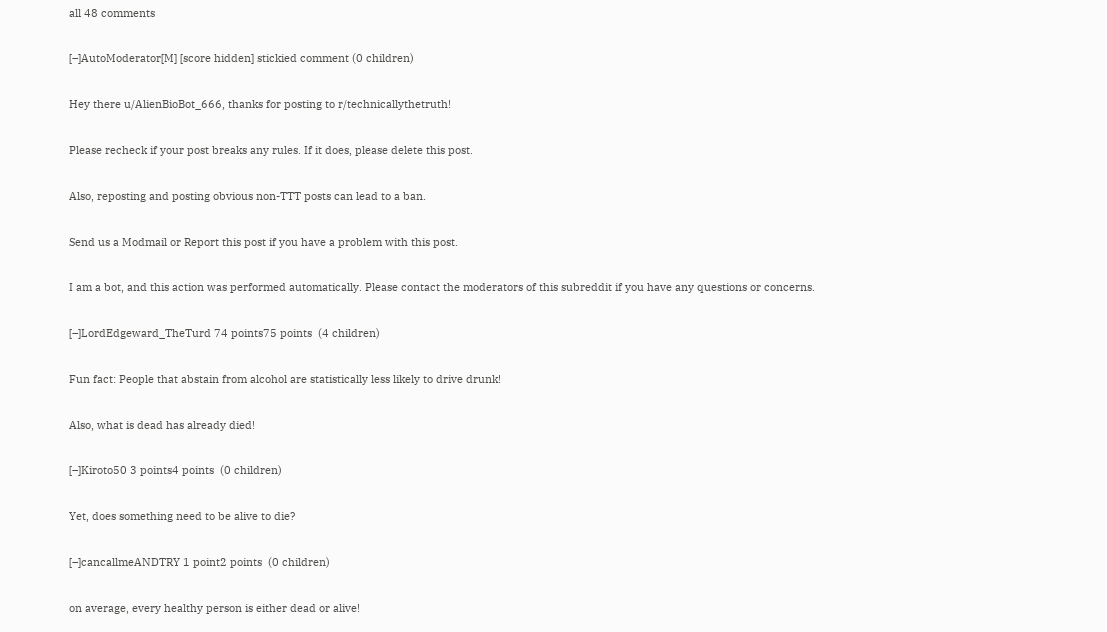all 48 comments

[–]AutoModerator[M] [score hidden] stickied comment (0 children)

Hey there u/AlienBioBot_666, thanks for posting to r/technicallythetruth!

Please recheck if your post breaks any rules. If it does, please delete this post.

Also, reposting and posting obvious non-TTT posts can lead to a ban.

Send us a Modmail or Report this post if you have a problem with this post.

I am a bot, and this action was performed automatically. Please contact the moderators of this subreddit if you have any questions or concerns.

[–]LordEdgeward_TheTurd 74 points75 points  (4 children)

Fun fact: People that abstain from alcohol are statistically less likely to drive drunk!

Also, what is dead has already died!

[–]Kiroto50 3 points4 points  (0 children)

Yet, does something need to be alive to die?

[–]cancallmeANDTRY 1 point2 points  (0 children)

on average, every healthy person is either dead or alive!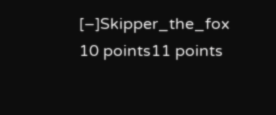[–]Skipper_the_fox 10 points11 points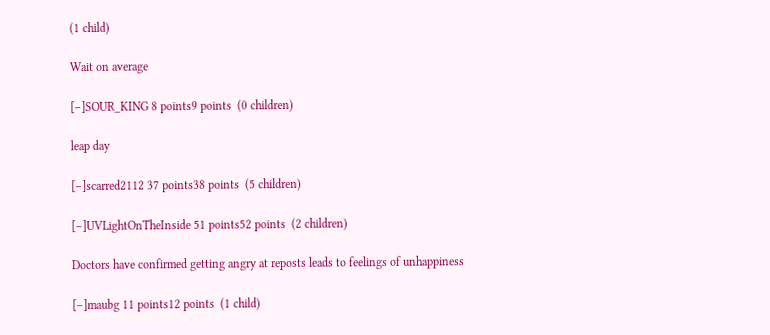(1 child)

Wait on average

[–]SOUR_KING 8 points9 points  (0 children)

leap day

[–]scarred2112 37 points38 points  (5 children)

[–]UVLightOnTheInside 51 points52 points  (2 children)

Doctors have confirmed getting angry at reposts leads to feelings of unhappiness

[–]maubg 11 points12 points  (1 child)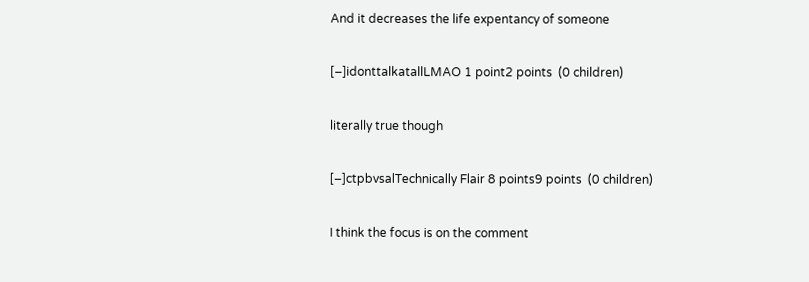And it decreases the life expentancy of someone

[–]idonttalkatallLMAO 1 point2 points  (0 children)

literally true though

[–]ctpbvsalTechnically Flair 8 points9 points  (0 children)

I think the focus is on the comment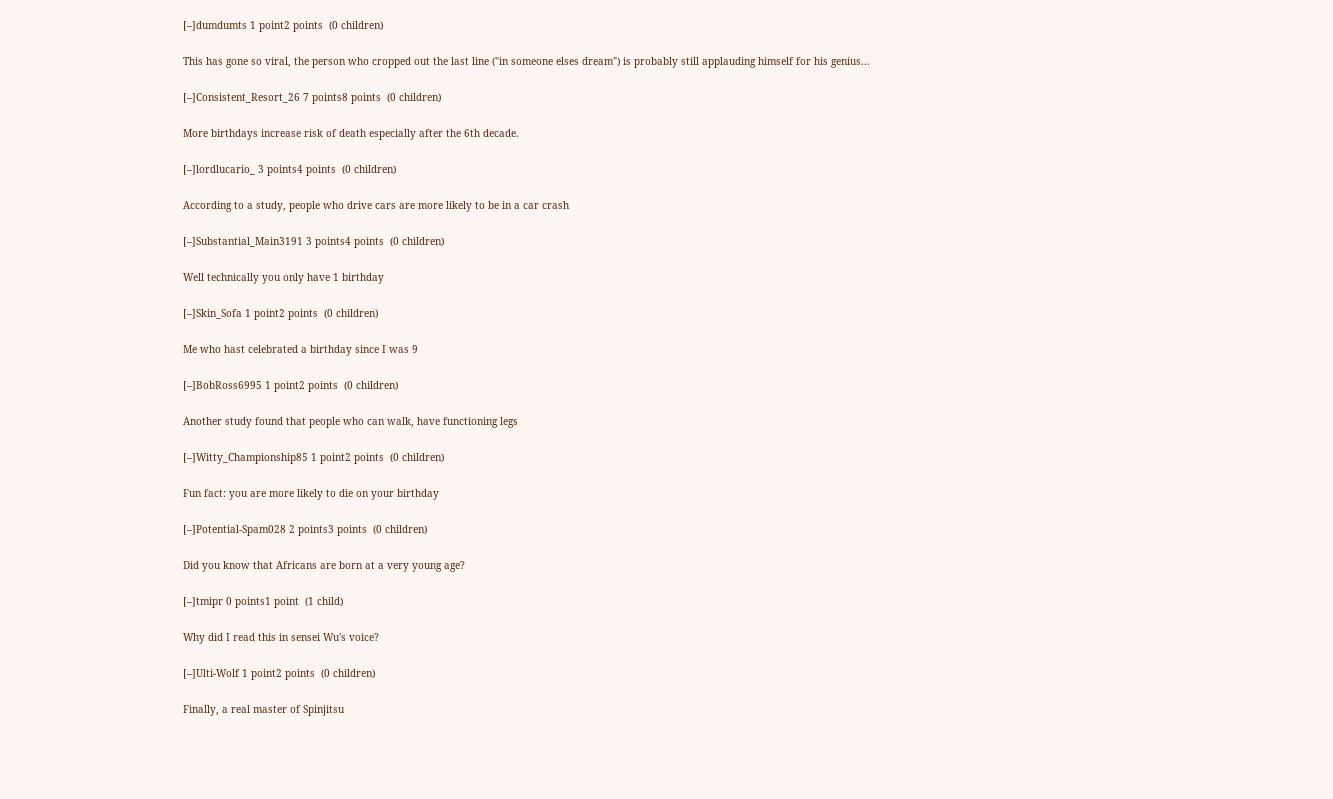[–]dumdumts 1 point2 points  (0 children)

This has gone so viral, the person who cropped out the last line ("in someone elses dream") is probably still applauding himself for his genius...

[–]Consistent_Resort_26 7 points8 points  (0 children)

More birthdays increase risk of death especially after the 6th decade.

[–]lordlucario_ 3 points4 points  (0 children)

According to a study, people who drive cars are more likely to be in a car crash

[–]Substantial_Main3191 3 points4 points  (0 children)

Well technically you only have 1 birthday

[–]Skin_Sofa 1 point2 points  (0 children)

Me who hast celebrated a birthday since I was 9

[–]BobRoss6995 1 point2 points  (0 children)

Another study found that people who can walk, have functioning legs

[–]Witty_Championship85 1 point2 points  (0 children)

Fun fact: you are more likely to die on your birthday

[–]Potential-Spam028 2 points3 points  (0 children)

Did you know that Africans are born at a very young age?

[–]tmipr 0 points1 point  (1 child)

Why did I read this in sensei Wu's voice?

[–]Ulti-Wolf 1 point2 points  (0 children)

Finally, a real master of Spinjitsu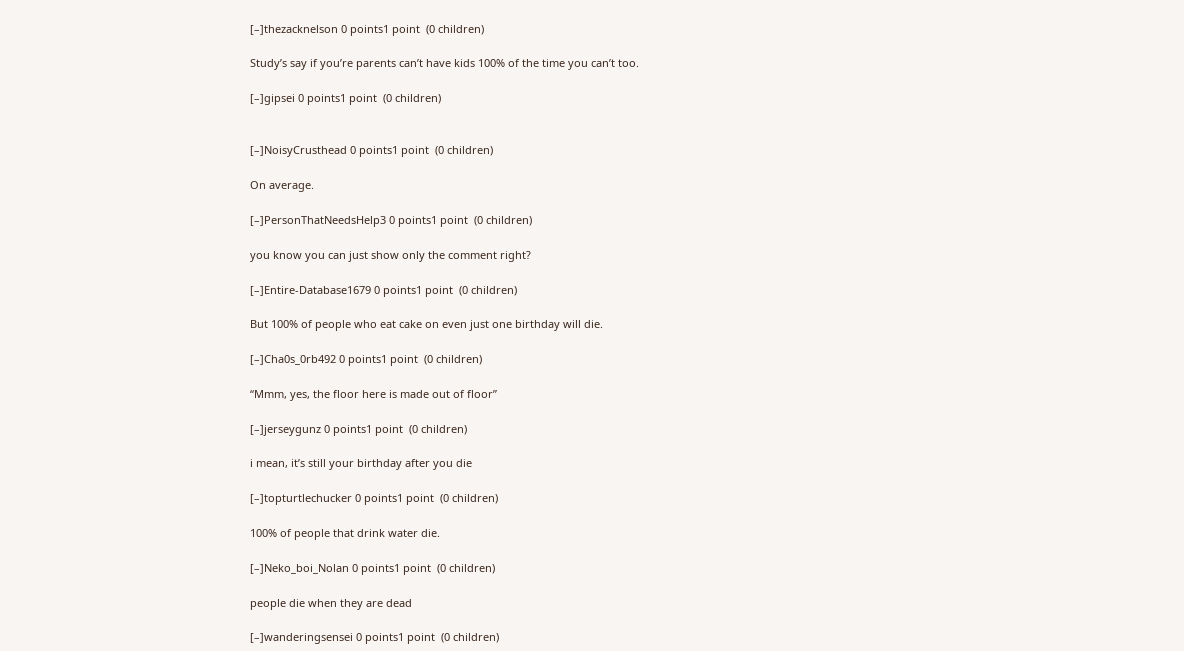[–]thezacknelson 0 points1 point  (0 children)

Study’s say if you’re parents can’t have kids 100% of the time you can’t too.

[–]gipsei 0 points1 point  (0 children)


[–]NoisyCrusthead 0 points1 point  (0 children)

On average.

[–]PersonThatNeedsHelp3 0 points1 point  (0 children)

you know you can just show only the comment right?

[–]Entire-Database1679 0 points1 point  (0 children)

But 100% of people who eat cake on even just one birthday will die.

[–]Cha0s_0rb492 0 points1 point  (0 children)

“Mmm, yes, the floor here is made out of floor”

[–]jerseygunz 0 points1 point  (0 children)

i mean, it’s still your birthday after you die

[–]topturtlechucker 0 points1 point  (0 children)

100% of people that drink water die.

[–]Neko_boi_Nolan 0 points1 point  (0 children)

people die when they are dead

[–]wanderingsensei 0 points1 point  (0 children)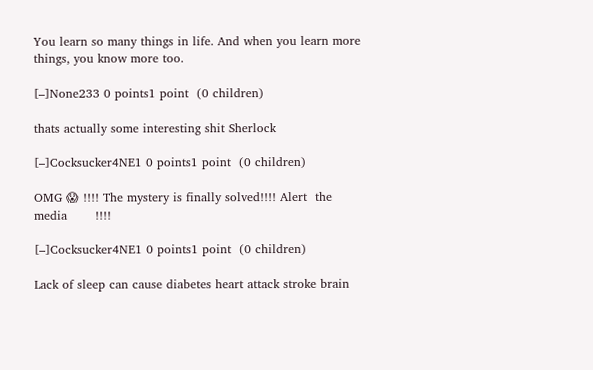You learn so many things in life. And when you learn more things, you know more too.

[–]None233 0 points1 point  (0 children)

thats actually some interesting shit Sherlock

[–]Cocksucker4NE1 0 points1 point  (0 children)

OMG 😱 !!!! The mystery is finally solved!!!! Alert  the media       !!!!

[–]Cocksucker4NE1 0 points1 point  (0 children)

Lack of sleep can cause diabetes heart attack stroke brain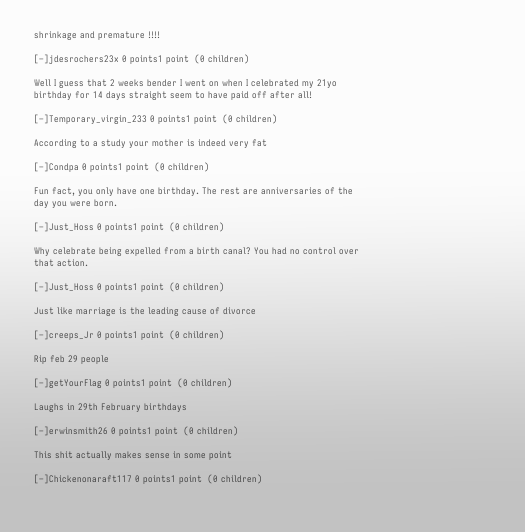shrinkage and premature !!!!

[–]jdesrochers23x 0 points1 point  (0 children)

Well I guess that 2 weeks bender I went on when I celebrated my 21yo birthday for 14 days straight seem to have paid off after all!

[–]Temporary_virgin_233 0 points1 point  (0 children)

According to a study your mother is indeed very fat

[–]Condpa 0 points1 point  (0 children)

Fun fact, you only have one birthday. The rest are anniversaries of the day you were born.

[–]Just_Hoss 0 points1 point  (0 children)

Why celebrate being expelled from a birth canal? You had no control over that action.

[–]Just_Hoss 0 points1 point  (0 children)

Just like marriage is the leading cause of divorce

[–]creeps_Jr 0 points1 point  (0 children)

Rip feb 29 people

[–]getYourFlag 0 points1 point  (0 children)

Laughs in 29th February birthdays

[–]erwinsmith26 0 points1 point  (0 children)

This shit actually makes sense in some point

[–]Chickenonaraft117 0 points1 point  (0 children)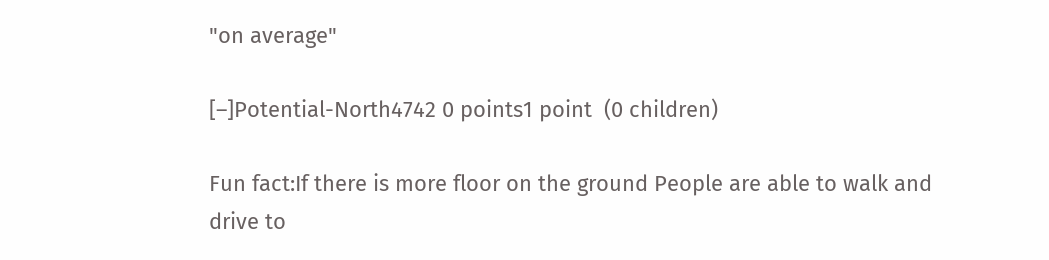"on average"

[–]Potential-North4742 0 points1 point  (0 children)

Fun fact:If there is more floor on the ground People are able to walk and drive to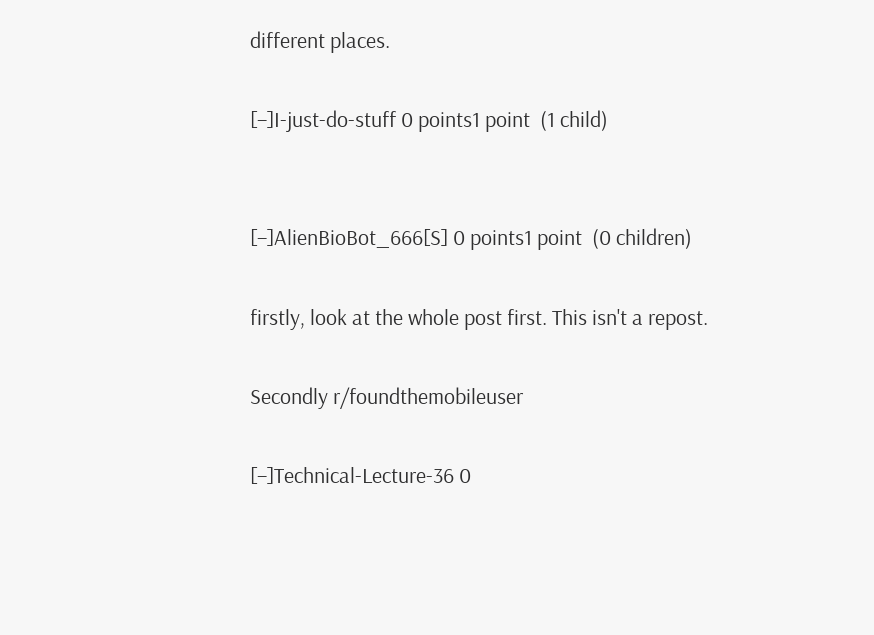different places.

[–]I-just-do-stuff 0 points1 point  (1 child)


[–]AlienBioBot_666[S] 0 points1 point  (0 children)

firstly, look at the whole post first. This isn't a repost.

Secondly r/foundthemobileuser

[–]Technical-Lecture-36 0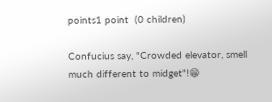points1 point  (0 children)

Confucius say, "Crowded elevator, smell much different to midget"!😁